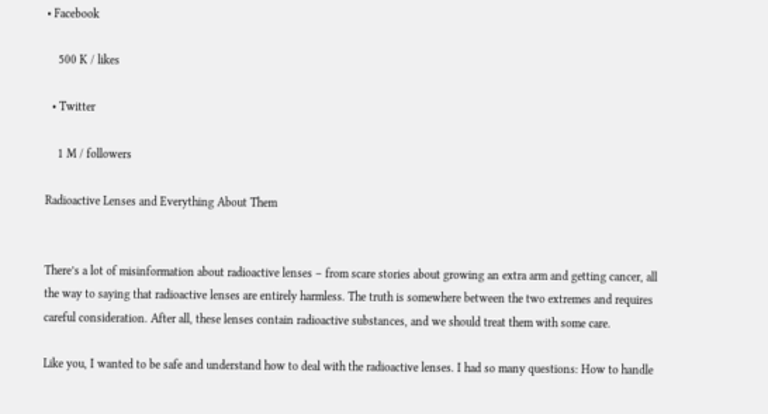• Facebook

    500 K / likes

  • Twitter

    1 M / followers

Radioactive Lenses and Everything About Them


There’s a lot of misinformation about radioactive lenses – from scare stories about growing an extra arm and getting cancer, all the way to saying that radioactive lenses are entirely harmless. The truth is somewhere between the two extremes and requires careful consideration. After all, these lenses contain radioactive substances, and we should treat them with some care.

Like you, I wanted to be safe and understand how to deal with the radioactive lenses. I had so many questions: How to handle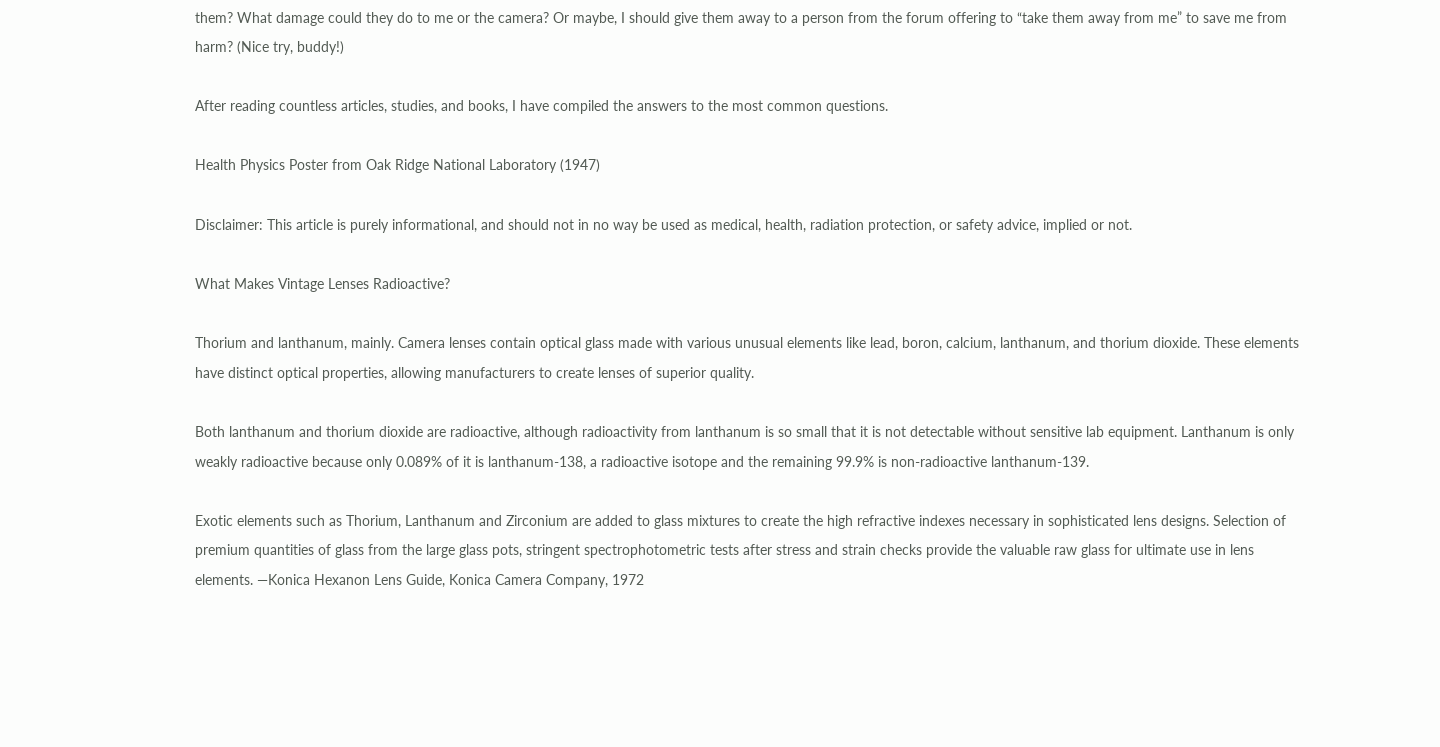them? What damage could they do to me or the camera? Or maybe, I should give them away to a person from the forum offering to “take them away from me” to save me from harm? (Nice try, buddy!)

After reading countless articles, studies, and books, I have compiled the answers to the most common questions.

Health Physics Poster from Oak Ridge National Laboratory (1947)

Disclaimer: This article is purely informational, and should not in no way be used as medical, health, radiation protection, or safety advice, implied or not.

What Makes Vintage Lenses Radioactive?

Thorium and lanthanum, mainly. Camera lenses contain optical glass made with various unusual elements like lead, boron, calcium, lanthanum, and thorium dioxide. These elements have distinct optical properties, allowing manufacturers to create lenses of superior quality.

Both lanthanum and thorium dioxide are radioactive, although radioactivity from lanthanum is so small that it is not detectable without sensitive lab equipment. Lanthanum is only weakly radioactive because only 0.089% of it is lanthanum-138, a radioactive isotope and the remaining 99.9% is non-radioactive lanthanum-139.

Exotic elements such as Thorium, Lanthanum and Zirconium are added to glass mixtures to create the high refractive indexes necessary in sophisticated lens designs. Selection of premium quantities of glass from the large glass pots, stringent spectrophotometric tests after stress and strain checks provide the valuable raw glass for ultimate use in lens elements. —Konica Hexanon Lens Guide, Konica Camera Company, 1972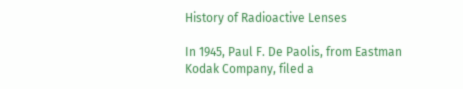History of Radioactive Lenses

In 1945, Paul F. De Paolis, from Eastman Kodak Company, filed a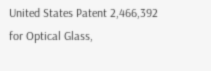United States Patent 2,466,392 for Optical Glass,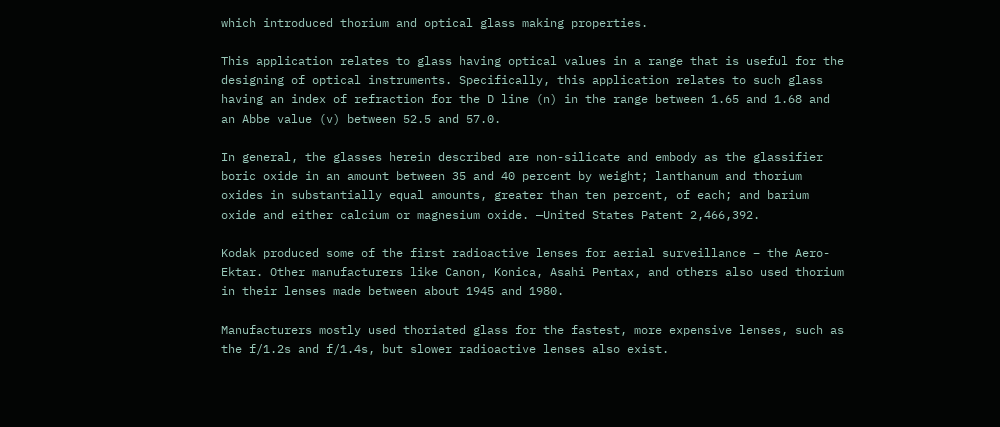which introduced thorium and optical glass making properties.

This application relates to glass having optical values in a range that is useful for the designing of optical instruments. Specifically, this application relates to such glass having an index of refraction for the D line (n) in the range between 1.65 and 1.68 and an Abbe value (v) between 52.5 and 57.0.

In general, the glasses herein described are non-silicate and embody as the glassifier boric oxide in an amount between 35 and 40 percent by weight; lanthanum and thorium oxides in substantially equal amounts, greater than ten percent, of each; and barium oxide and either calcium or magnesium oxide. —United States Patent 2,466,392.

Kodak produced some of the first radioactive lenses for aerial surveillance – the Aero-Ektar. Other manufacturers like Canon, Konica, Asahi Pentax, and others also used thorium in their lenses made between about 1945 and 1980.

Manufacturers mostly used thoriated glass for the fastest, more expensive lenses, such as the f/1.2s and f/1.4s, but slower radioactive lenses also exist.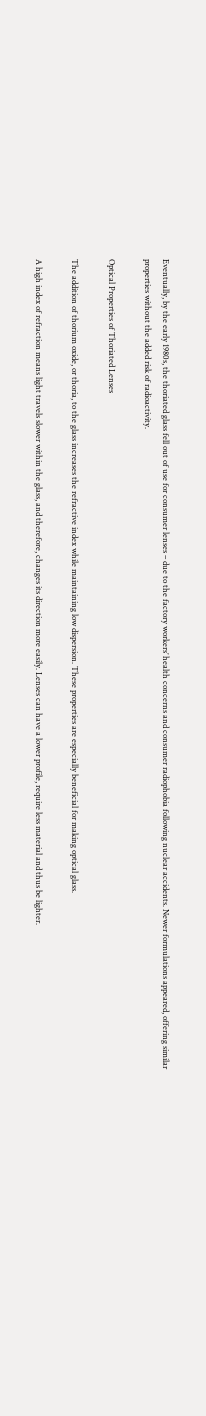Eventually, by the early 1980s, the thoriated glass fell out of use for consumer lenses – due to the factory workers’ health concerns and consumer radiophobia following nuclear accidents. Newer formulations appeared, offering similar properties without the added risk of radioactivity.

Optical Properties of Thoriated Lenses

The addition of thorium oxide, or thoria, to the glass increases the refractive index while maintaining low dispersion. These properties are especially beneficial for making optical glass.

A high index of refraction means light travels slower within the glass, and therefore, changes its direction more easily. Lenses can have a lower profile, require less material and thus be lighter.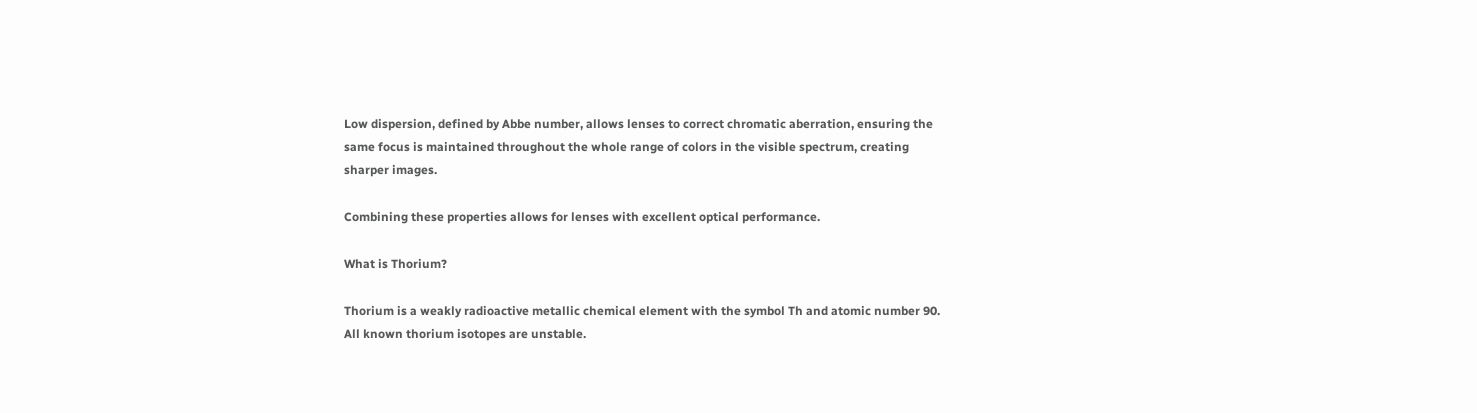Low dispersion, defined by Abbe number, allows lenses to correct chromatic aberration, ensuring the same focus is maintained throughout the whole range of colors in the visible spectrum, creating sharper images.

Combining these properties allows for lenses with excellent optical performance.

What is Thorium?

Thorium is a weakly radioactive metallic chemical element with the symbol Th and atomic number 90. All known thorium isotopes are unstable.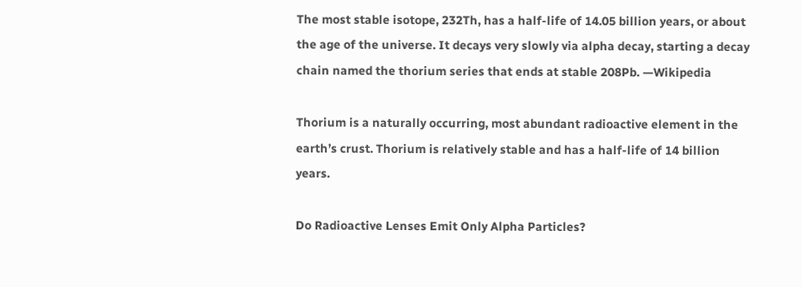The most stable isotope, 232Th, has a half-life of 14.05 billion years, or about the age of the universe. It decays very slowly via alpha decay, starting a decay chain named the thorium series that ends at stable 208Pb. —Wikipedia

Thorium is a naturally occurring, most abundant radioactive element in the earth’s crust. Thorium is relatively stable and has a half-life of 14 billion years.

Do Radioactive Lenses Emit Only Alpha Particles?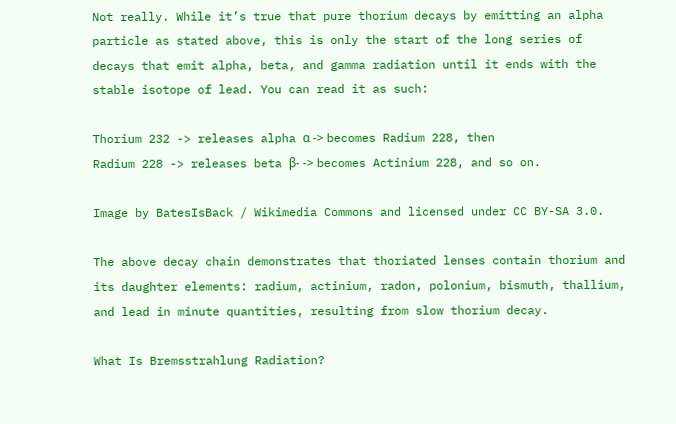Not really. While it’s true that pure thorium decays by emitting an alpha particle as stated above, this is only the start of the long series of decays that emit alpha, beta, and gamma radiation until it ends with the stable isotope of lead. You can read it as such:

Thorium 232 -> releases alpha α -> becomes Radium 228, then
Radium 228 -> releases beta β- -> becomes Actinium 228, and so on.

Image by BatesIsBack / Wikimedia Commons and licensed under CC BY-SA 3.0.

The above decay chain demonstrates that thoriated lenses contain thorium and its daughter elements: radium, actinium, radon, polonium, bismuth, thallium, and lead in minute quantities, resulting from slow thorium decay.

What Is Bremsstrahlung Radiation?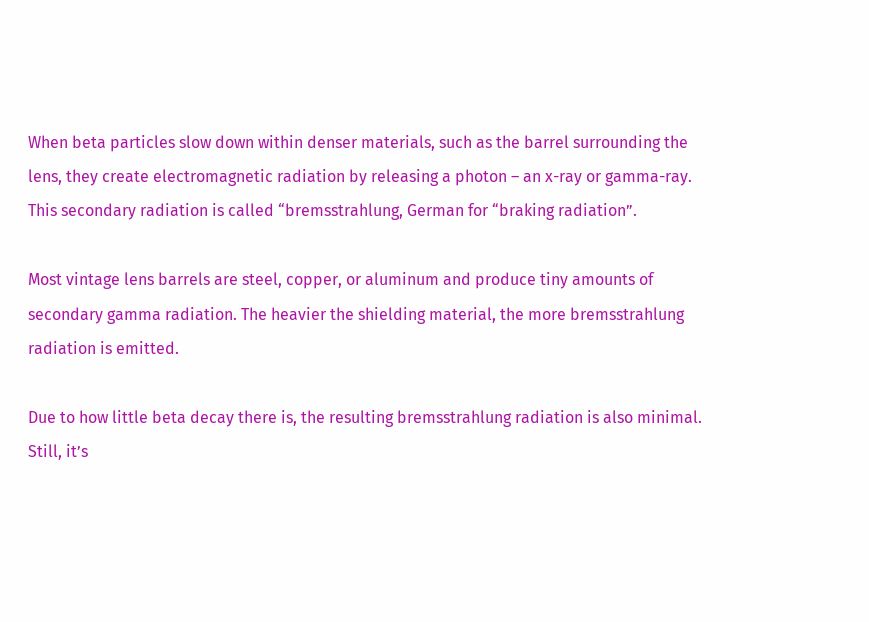When beta particles slow down within denser materials, such as the barrel surrounding the lens, they create electromagnetic radiation by releasing a photon – an x-ray or gamma-ray. This secondary radiation is called “bremsstrahlung, German for “braking radiation”.

Most vintage lens barrels are steel, copper, or aluminum and produce tiny amounts of secondary gamma radiation. The heavier the shielding material, the more bremsstrahlung radiation is emitted.

Due to how little beta decay there is, the resulting bremsstrahlung radiation is also minimal. Still, it’s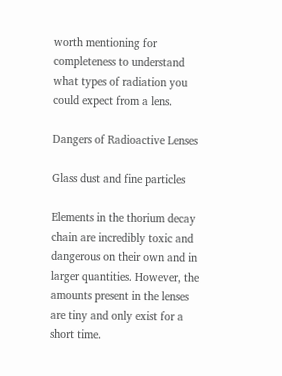worth mentioning for completeness to understand what types of radiation you could expect from a lens.

Dangers of Radioactive Lenses

Glass dust and fine particles

Elements in the thorium decay chain are incredibly toxic and dangerous on their own and in larger quantities. However, the amounts present in the lenses are tiny and only exist for a short time.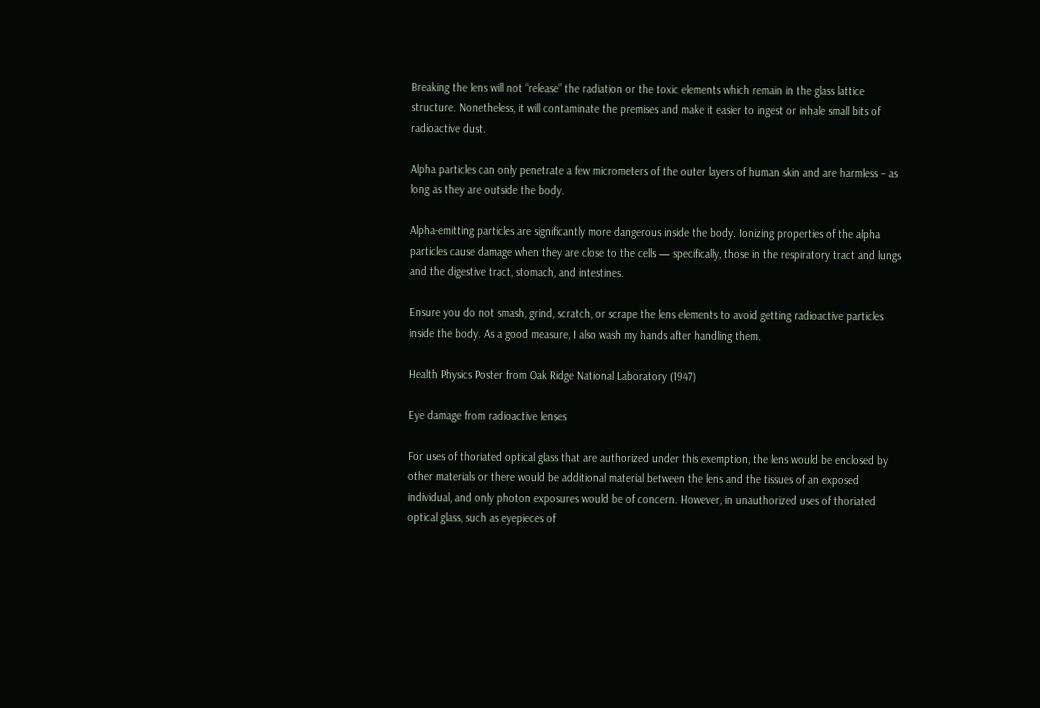Breaking the lens will not “release” the radiation or the toxic elements which remain in the glass lattice structure. Nonetheless, it will contaminate the premises and make it easier to ingest or inhale small bits of radioactive dust.

Alpha particles can only penetrate a few micrometers of the outer layers of human skin and are harmless – as long as they are outside the body.

Alpha-emitting particles are significantly more dangerous inside the body. Ionizing properties of the alpha particles cause damage when they are close to the cells — specifically, those in the respiratory tract and lungs and the digestive tract, stomach, and intestines.

Ensure you do not smash, grind, scratch, or scrape the lens elements to avoid getting radioactive particles inside the body. As a good measure, I also wash my hands after handling them.

Health Physics Poster from Oak Ridge National Laboratory (1947)

Eye damage from radioactive lenses

For uses of thoriated optical glass that are authorized under this exemption, the lens would be enclosed by other materials or there would be additional material between the lens and the tissues of an exposed individual, and only photon exposures would be of concern. However, in unauthorized uses of thoriated optical glass, such as eyepieces of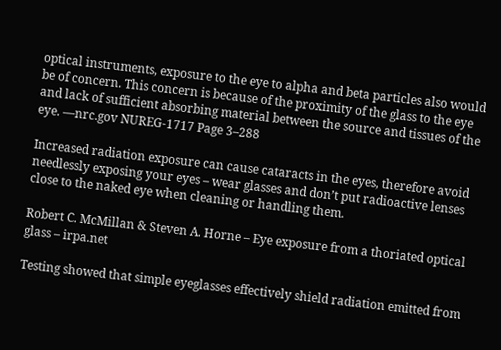optical instruments, exposure to the eye to alpha and beta particles also would be of concern. This concern is because of the proximity of the glass to the eye and lack of sufficient absorbing material between the source and tissues of the eye. —nrc.gov NUREG-1717 Page 3–288

Increased radiation exposure can cause cataracts in the eyes, therefore avoid needlessly exposing your eyes – wear glasses and don’t put radioactive lenses close to the naked eye when cleaning or handling them.

Robert C. McMillan & Steven A. Horne – Eye exposure from a thoriated optical glass – irpa.net

Testing showed that simple eyeglasses effectively shield radiation emitted from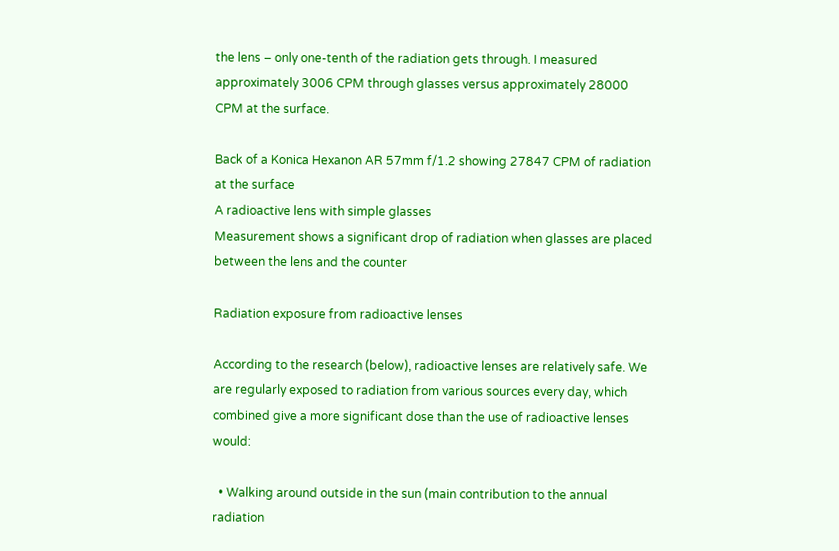the lens – only one-tenth of the radiation gets through. I measured approximately 3006 CPM through glasses versus approximately 28000 CPM at the surface.

Back of a Konica Hexanon AR 57mm f/1.2 showing 27847 CPM of radiation at the surface
A radioactive lens with simple glasses
Measurement shows a significant drop of radiation when glasses are placed between the lens and the counter

Radiation exposure from radioactive lenses

According to the research (below), radioactive lenses are relatively safe. We are regularly exposed to radiation from various sources every day, which combined give a more significant dose than the use of radioactive lenses would:

  • Walking around outside in the sun (main contribution to the annual radiation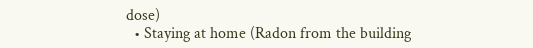dose)
  • Staying at home (Radon from the building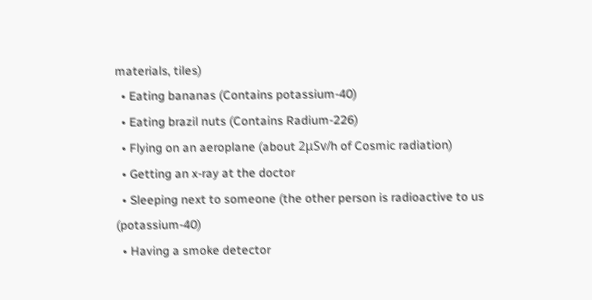materials, tiles)
  • Eating bananas (Contains potassium-40)
  • Eating brazil nuts (Contains Radium-226)
  • Flying on an aeroplane (about 2μSv/h of Cosmic radiation)
  • Getting an x-ray at the doctor
  • Sleeping next to someone (the other person is radioactive to us (potassium-40)
  • Having a smoke detector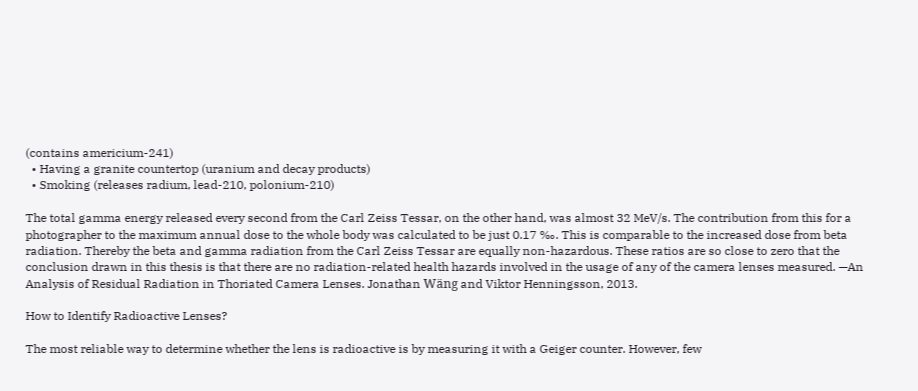(contains americium-241)
  • Having a granite countertop (uranium and decay products)
  • Smoking (releases radium, lead-210, polonium-210)

The total gamma energy released every second from the Carl Zeiss Tessar, on the other hand, was almost 32 MeV/s. The contribution from this for a photographer to the maximum annual dose to the whole body was calculated to be just 0.17 ‰. This is comparable to the increased dose from beta radiation. Thereby the beta and gamma radiation from the Carl Zeiss Tessar are equally non-hazardous. These ratios are so close to zero that the conclusion drawn in this thesis is that there are no radiation-related health hazards involved in the usage of any of the camera lenses measured. —An Analysis of Residual Radiation in Thoriated Camera Lenses. Jonathan Wäng and Viktor Henningsson, 2013.

How to Identify Radioactive Lenses?

The most reliable way to determine whether the lens is radioactive is by measuring it with a Geiger counter. However, few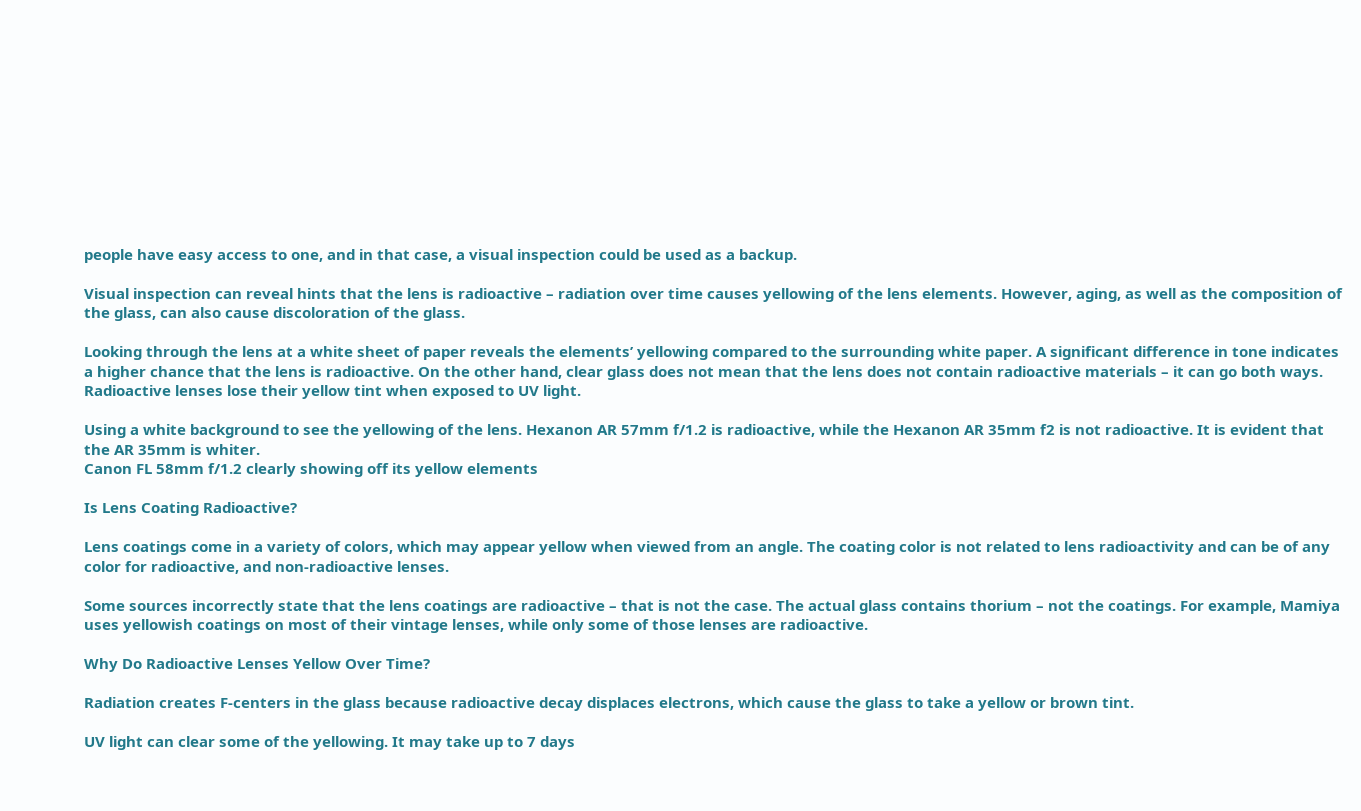people have easy access to one, and in that case, a visual inspection could be used as a backup.

Visual inspection can reveal hints that the lens is radioactive – radiation over time causes yellowing of the lens elements. However, aging, as well as the composition of the glass, can also cause discoloration of the glass.

Looking through the lens at a white sheet of paper reveals the elements’ yellowing compared to the surrounding white paper. A significant difference in tone indicates a higher chance that the lens is radioactive. On the other hand, clear glass does not mean that the lens does not contain radioactive materials – it can go both ways. Radioactive lenses lose their yellow tint when exposed to UV light.

Using a white background to see the yellowing of the lens. Hexanon AR 57mm f/1.2 is radioactive, while the Hexanon AR 35mm f2 is not radioactive. It is evident that the AR 35mm is whiter.
Canon FL 58mm f/1.2 clearly showing off its yellow elements

Is Lens Coating Radioactive?

Lens coatings come in a variety of colors, which may appear yellow when viewed from an angle. The coating color is not related to lens radioactivity and can be of any color for radioactive, and non-radioactive lenses.

Some sources incorrectly state that the lens coatings are radioactive – that is not the case. The actual glass contains thorium – not the coatings. For example, Mamiya uses yellowish coatings on most of their vintage lenses, while only some of those lenses are radioactive.

Why Do Radioactive Lenses Yellow Over Time?

Radiation creates F-centers in the glass because radioactive decay displaces electrons, which cause the glass to take a yellow or brown tint.

UV light can clear some of the yellowing. It may take up to 7 days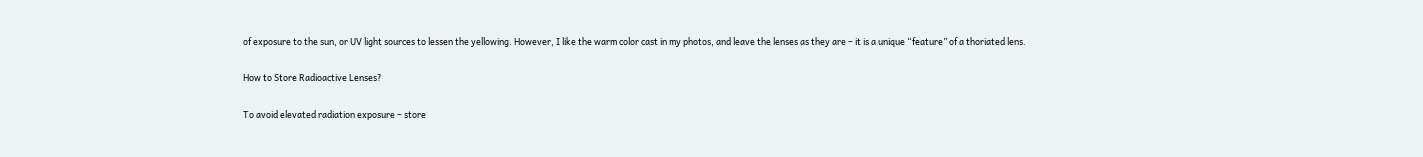of exposure to the sun, or UV light sources to lessen the yellowing. However, I like the warm color cast in my photos, and leave the lenses as they are – it is a unique “feature” of a thoriated lens.

How to Store Radioactive Lenses?

To avoid elevated radiation exposure – store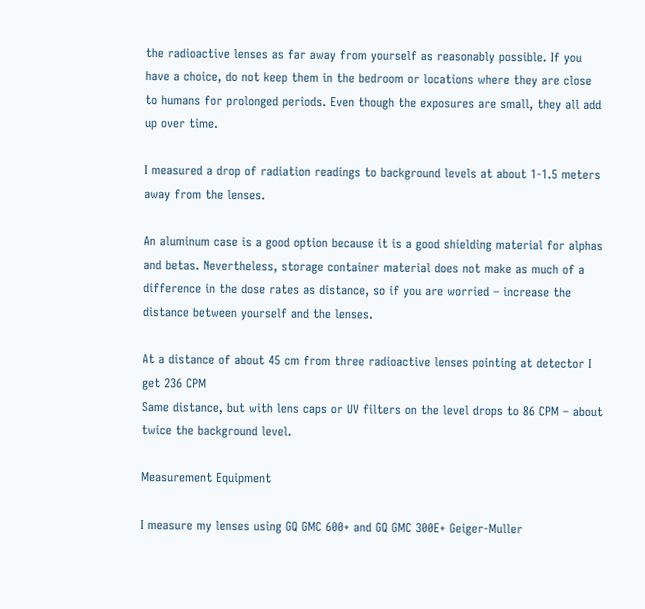the radioactive lenses as far away from yourself as reasonably possible. If you have a choice, do not keep them in the bedroom or locations where they are close to humans for prolonged periods. Even though the exposures are small, they all add up over time.

I measured a drop of radiation readings to background levels at about 1-1.5 meters away from the lenses.

An aluminum case is a good option because it is a good shielding material for alphas and betas. Nevertheless, storage container material does not make as much of a difference in the dose rates as distance, so if you are worried – increase the distance between yourself and the lenses.

At a distance of about 45 cm from three radioactive lenses pointing at detector I get 236 CPM
Same distance, but with lens caps or UV filters on the level drops to 86 CPM – about twice the background level.

Measurement Equipment

I measure my lenses using GQ GMC 600+ and GQ GMC 300E+ Geiger-Muller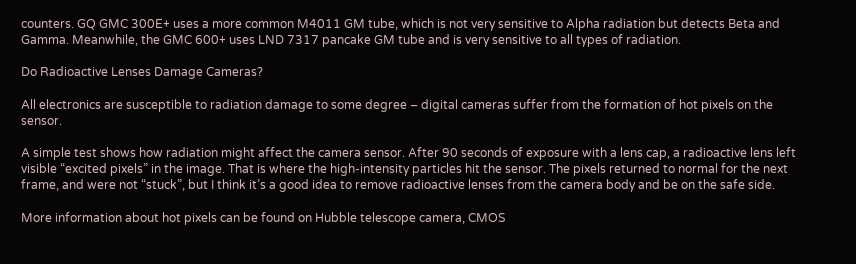counters. GQ GMC 300E+ uses a more common M4011 GM tube, which is not very sensitive to Alpha radiation but detects Beta and Gamma. Meanwhile, the GMC 600+ uses LND 7317 pancake GM tube and is very sensitive to all types of radiation.

Do Radioactive Lenses Damage Cameras?

All electronics are susceptible to radiation damage to some degree – digital cameras suffer from the formation of hot pixels on the sensor.

A simple test shows how radiation might affect the camera sensor. After 90 seconds of exposure with a lens cap, a radioactive lens left visible “excited pixels” in the image. That is where the high-intensity particles hit the sensor. The pixels returned to normal for the next frame, and were not “stuck”, but I think it’s a good idea to remove radioactive lenses from the camera body and be on the safe side.

More information about hot pixels can be found on Hubble telescope camera, CMOS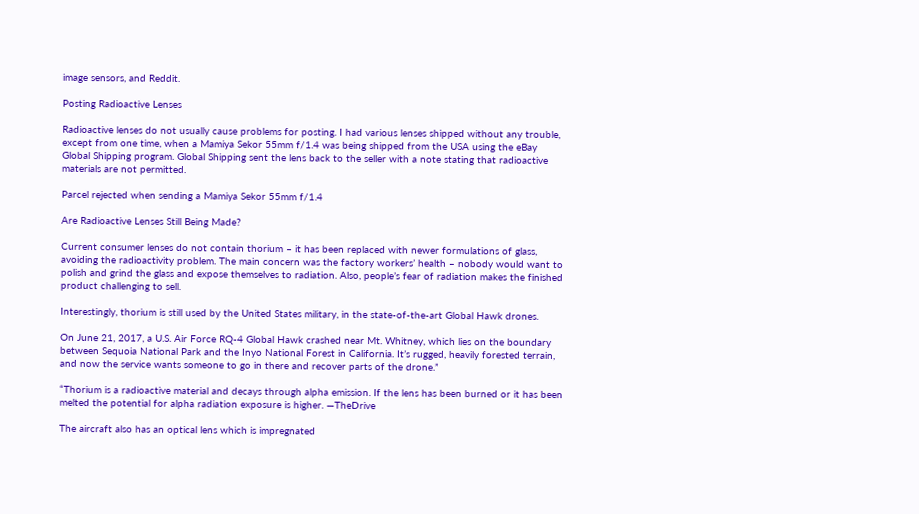image sensors, and Reddit.

Posting Radioactive Lenses

Radioactive lenses do not usually cause problems for posting. I had various lenses shipped without any trouble, except from one time, when a Mamiya Sekor 55mm f/1.4 was being shipped from the USA using the eBay Global Shipping program. Global Shipping sent the lens back to the seller with a note stating that radioactive materials are not permitted.

Parcel rejected when sending a Mamiya Sekor 55mm f/1.4

Are Radioactive Lenses Still Being Made?

Current consumer lenses do not contain thorium – it has been replaced with newer formulations of glass, avoiding the radioactivity problem. The main concern was the factory workers’ health – nobody would want to polish and grind the glass and expose themselves to radiation. Also, people’s fear of radiation makes the finished product challenging to sell.

Interestingly, thorium is still used by the United States military, in the state-of-the-art Global Hawk drones.

On June 21, 2017, a U.S. Air Force RQ-4 Global Hawk crashed near Mt. Whitney, which lies on the boundary between Sequoia National Park and the Inyo National Forest in California. It’s rugged, heavily forested terrain, and now the service wants someone to go in there and recover parts of the drone.”

“Thorium is a radioactive material and decays through alpha emission. If the lens has been burned or it has been melted the potential for alpha radiation exposure is higher. —TheDrive

The aircraft also has an optical lens which is impregnated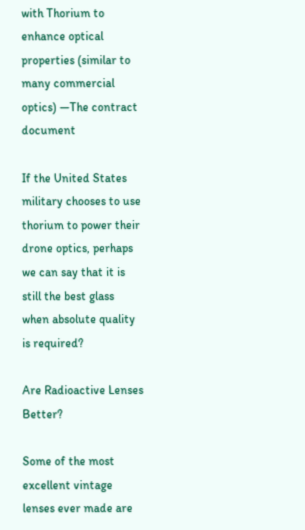with Thorium to enhance optical properties (similar to many commercial optics) —The contract document

If the United States military chooses to use thorium to power their drone optics, perhaps we can say that it is still the best glass when absolute quality is required?

Are Radioactive Lenses Better?

Some of the most excellent vintage lenses ever made are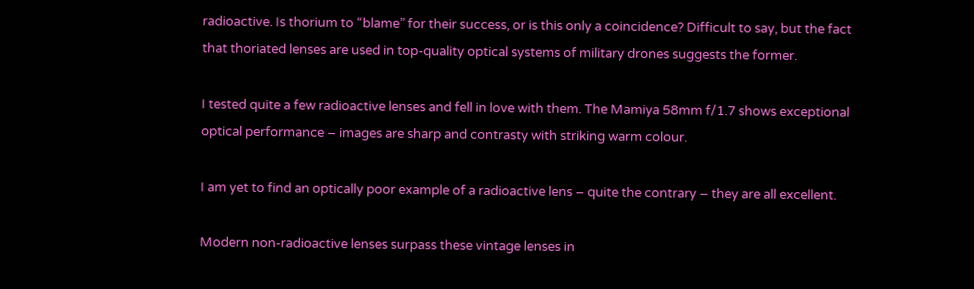radioactive. Is thorium to “blame” for their success, or is this only a coincidence? Difficult to say, but the fact that thoriated lenses are used in top-quality optical systems of military drones suggests the former.

I tested quite a few radioactive lenses and fell in love with them. The Mamiya 58mm f/1.7 shows exceptional optical performance – images are sharp and contrasty with striking warm colour.

I am yet to find an optically poor example of a radioactive lens – quite the contrary – they are all excellent.

Modern non-radioactive lenses surpass these vintage lenses in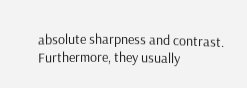absolute sharpness and contrast. Furthermore, they usually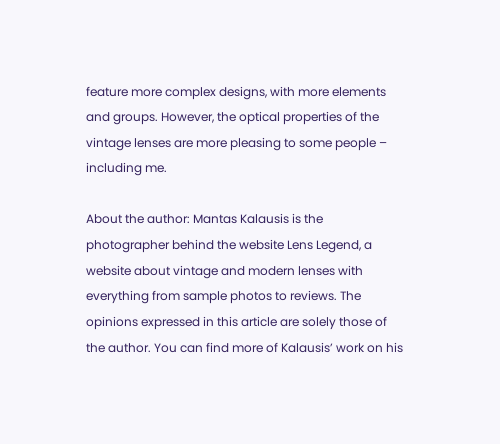feature more complex designs, with more elements and groups. However, the optical properties of the vintage lenses are more pleasing to some people – including me.

About the author: Mantas Kalausis is the photographer behind the website Lens Legend, a website about vintage and modern lenses with everything from sample photos to reviews. The opinions expressed in this article are solely those of the author. You can find more of Kalausis’ work on his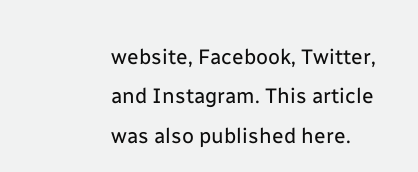website, Facebook, Twitter, and Instagram. This article was also published here.